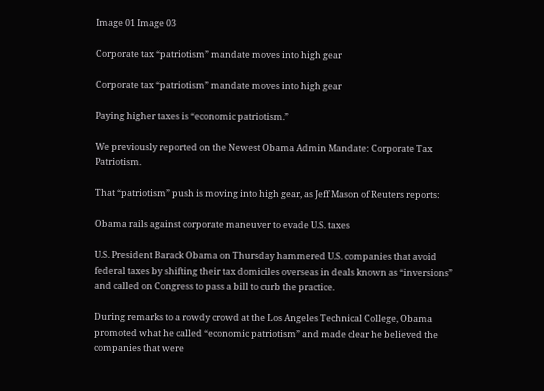Image 01 Image 03

Corporate tax “patriotism” mandate moves into high gear

Corporate tax “patriotism” mandate moves into high gear

Paying higher taxes is “economic patriotism.”

We previously reported on the Newest Obama Admin Mandate: Corporate Tax Patriotism.

That “patriotism” push is moving into high gear, as Jeff Mason of Reuters reports:

Obama rails against corporate maneuver to evade U.S. taxes

U.S. President Barack Obama on Thursday hammered U.S. companies that avoid federal taxes by shifting their tax domiciles overseas in deals known as “inversions” and called on Congress to pass a bill to curb the practice.

During remarks to a rowdy crowd at the Los Angeles Technical College, Obama promoted what he called “economic patriotism” and made clear he believed the companies that were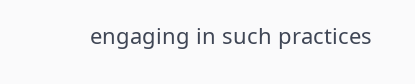engaging in such practices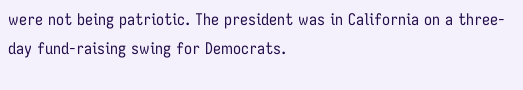were not being patriotic. The president was in California on a three-day fund-raising swing for Democrats.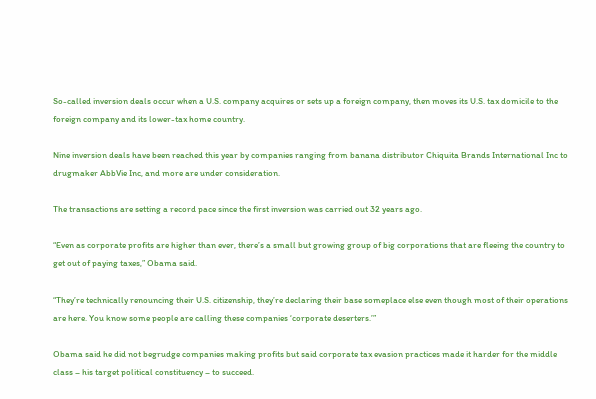So-called inversion deals occur when a U.S. company acquires or sets up a foreign company, then moves its U.S. tax domicile to the foreign company and its lower-tax home country.

Nine inversion deals have been reached this year by companies ranging from banana distributor Chiquita Brands International Inc to drugmaker AbbVie Inc, and more are under consideration.

The transactions are setting a record pace since the first inversion was carried out 32 years ago.

“Even as corporate profits are higher than ever, there’s a small but growing group of big corporations that are fleeing the country to get out of paying taxes,” Obama said.

“They’re technically renouncing their U.S. citizenship, they’re declaring their base someplace else even though most of their operations are here. You know some people are calling these companies ‘corporate deserters.’”

Obama said he did not begrudge companies making profits but said corporate tax evasion practices made it harder for the middle class – his target political constituency – to succeed.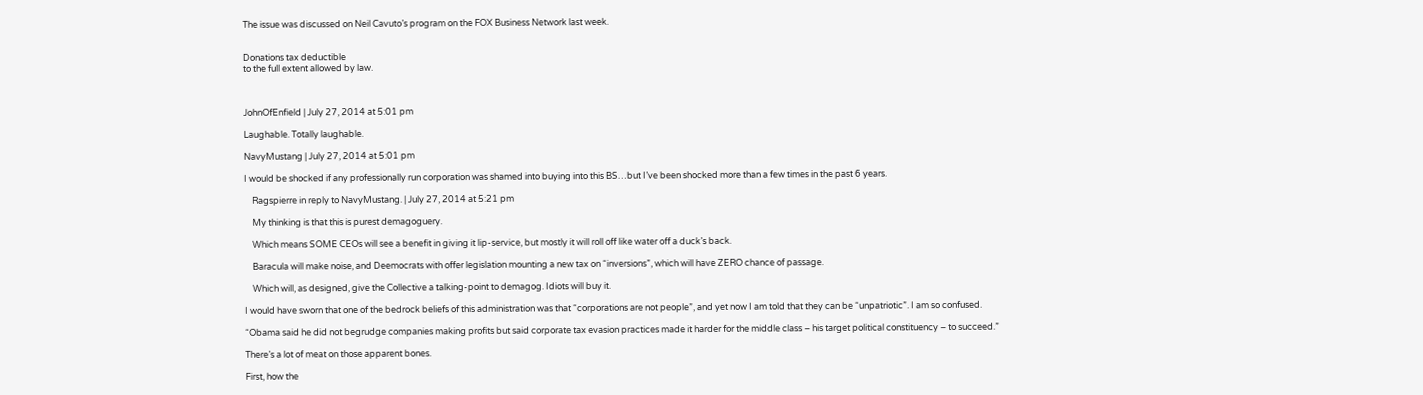The issue was discussed on Neil Cavuto’s program on the FOX Business Network last week.


Donations tax deductible
to the full extent allowed by law.



JohnOfEnfield | July 27, 2014 at 5:01 pm

Laughable. Totally laughable.

NavyMustang | July 27, 2014 at 5:01 pm

I would be shocked if any professionally run corporation was shamed into buying into this BS…but I’ve been shocked more than a few times in the past 6 years.

    Ragspierre in reply to NavyMustang. | July 27, 2014 at 5:21 pm

    My thinking is that this is purest demagoguery.

    Which means SOME CEOs will see a benefit in giving it lip-service, but mostly it will roll off like water off a duck’s back.

    Baracula will make noise, and Deemocrats with offer legislation mounting a new tax on “inversions”, which will have ZERO chance of passage.

    Which will, as designed, give the Collective a talking-point to demagog. Idiots will buy it.

I would have sworn that one of the bedrock beliefs of this administration was that “corporations are not people”, and yet now I am told that they can be “unpatriotic”. I am so confused.

“Obama said he did not begrudge companies making profits but said corporate tax evasion practices made it harder for the middle class – his target political constituency – to succeed.”

There’s a lot of meat on those apparent bones.

First, how the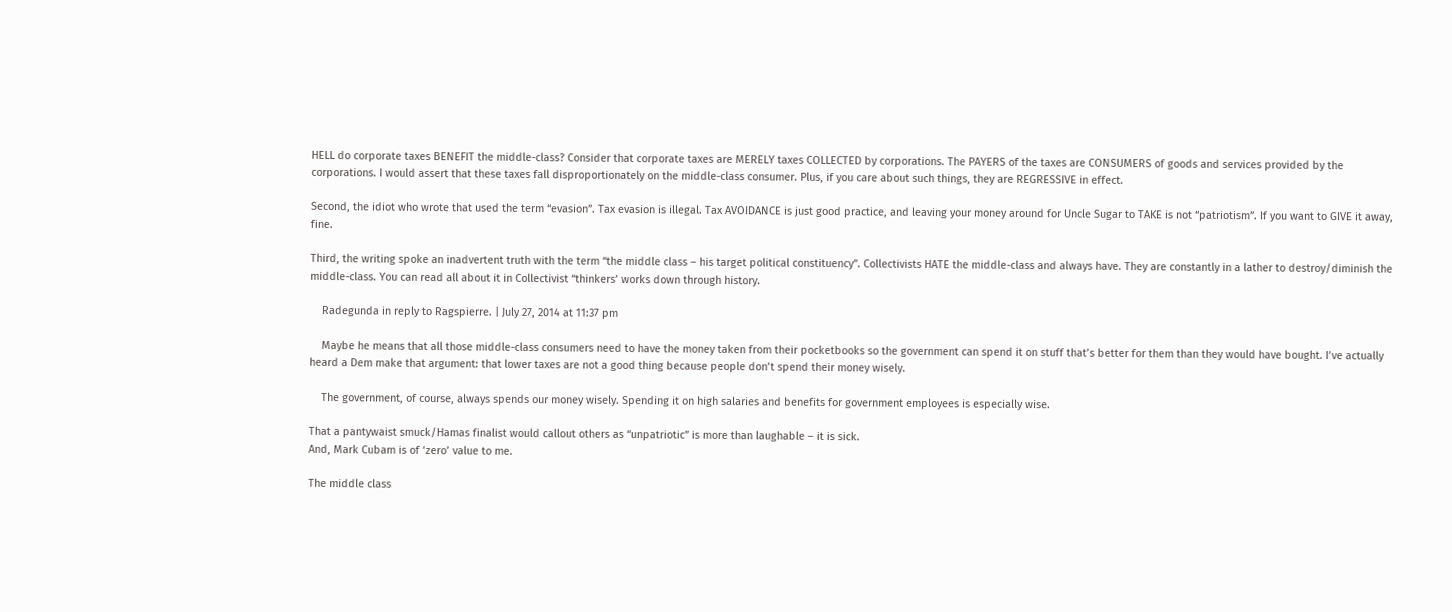HELL do corporate taxes BENEFIT the middle-class? Consider that corporate taxes are MERELY taxes COLLECTED by corporations. The PAYERS of the taxes are CONSUMERS of goods and services provided by the corporations. I would assert that these taxes fall disproportionately on the middle-class consumer. Plus, if you care about such things, they are REGRESSIVE in effect.

Second, the idiot who wrote that used the term “evasion”. Tax evasion is illegal. Tax AVOIDANCE is just good practice, and leaving your money around for Uncle Sugar to TAKE is not “patriotism”. If you want to GIVE it away, fine.

Third, the writing spoke an inadvertent truth with the term “the middle class – his target political constituency”. Collectivists HATE the middle-class and always have. They are constantly in a lather to destroy/diminish the middle-class. You can read all about it in Collectivist “thinkers’ works down through history.

    Radegunda in reply to Ragspierre. | July 27, 2014 at 11:37 pm

    Maybe he means that all those middle-class consumers need to have the money taken from their pocketbooks so the government can spend it on stuff that’s better for them than they would have bought. I’ve actually heard a Dem make that argument: that lower taxes are not a good thing because people don’t spend their money wisely.

    The government, of course, always spends our money wisely. Spending it on high salaries and benefits for government employees is especially wise.

That a pantywaist smuck/Hamas finalist would callout others as “unpatriotic” is more than laughable – it is sick.
And, Mark Cubam is of ‘zero’ value to me.

The middle class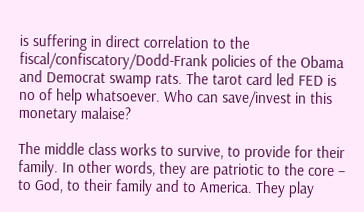is suffering in direct correlation to the fiscal/confiscatory/Dodd-Frank policies of the Obama and Democrat swamp rats. The tarot card led FED is no of help whatsoever. Who can save/invest in this monetary malaise?

The middle class works to survive, to provide for their family. In other words, they are patriotic to the core – to God, to their family and to America. They play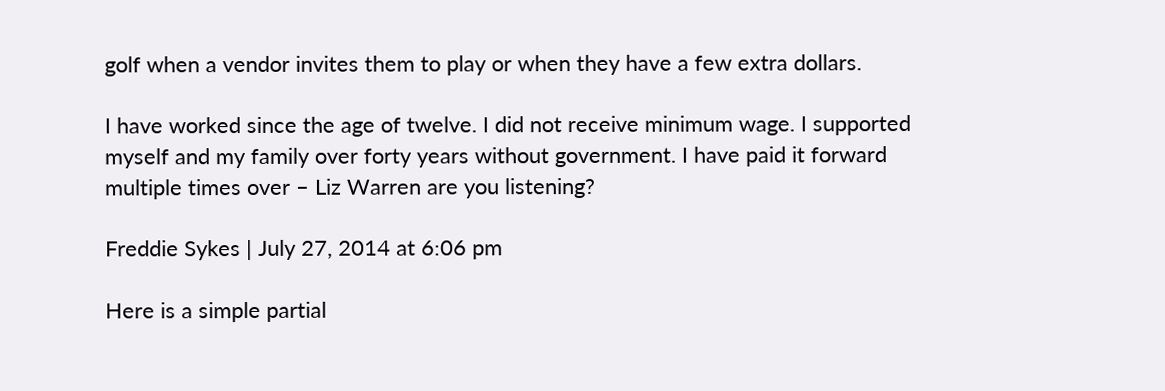golf when a vendor invites them to play or when they have a few extra dollars.

I have worked since the age of twelve. I did not receive minimum wage. I supported myself and my family over forty years without government. I have paid it forward multiple times over – Liz Warren are you listening?

Freddie Sykes | July 27, 2014 at 6:06 pm

Here is a simple partial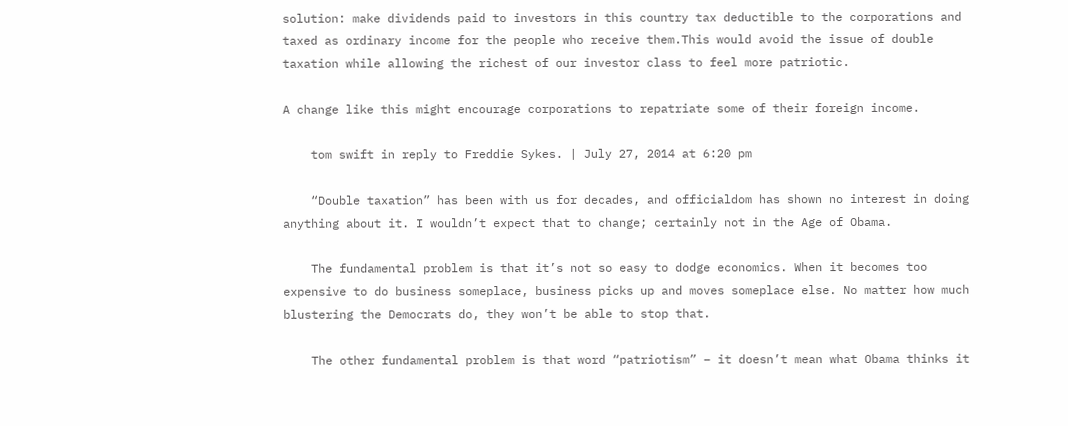solution: make dividends paid to investors in this country tax deductible to the corporations and taxed as ordinary income for the people who receive them.This would avoid the issue of double taxation while allowing the richest of our investor class to feel more patriotic.

A change like this might encourage corporations to repatriate some of their foreign income.

    tom swift in reply to Freddie Sykes. | July 27, 2014 at 6:20 pm

    “Double taxation” has been with us for decades, and officialdom has shown no interest in doing anything about it. I wouldn’t expect that to change; certainly not in the Age of Obama.

    The fundamental problem is that it’s not so easy to dodge economics. When it becomes too expensive to do business someplace, business picks up and moves someplace else. No matter how much blustering the Democrats do, they won’t be able to stop that.

    The other fundamental problem is that word “patriotism” – it doesn’t mean what Obama thinks it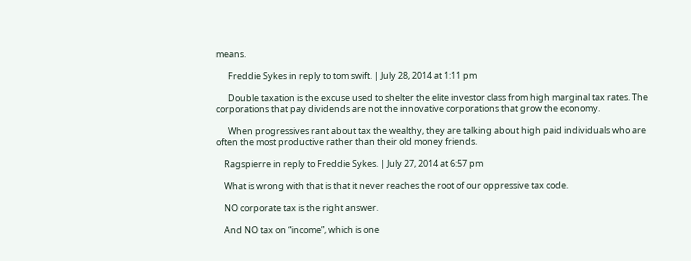means.

      Freddie Sykes in reply to tom swift. | July 28, 2014 at 1:11 pm

      Double taxation is the excuse used to shelter the elite investor class from high marginal tax rates. The corporations that pay dividends are not the innovative corporations that grow the economy.

      When progressives rant about tax the wealthy, they are talking about high paid individuals who are often the most productive rather than their old money friends.

    Ragspierre in reply to Freddie Sykes. | July 27, 2014 at 6:57 pm

    What is wrong with that is that it never reaches the root of our oppressive tax code.

    NO corporate tax is the right answer.

    And NO tax on “income”, which is one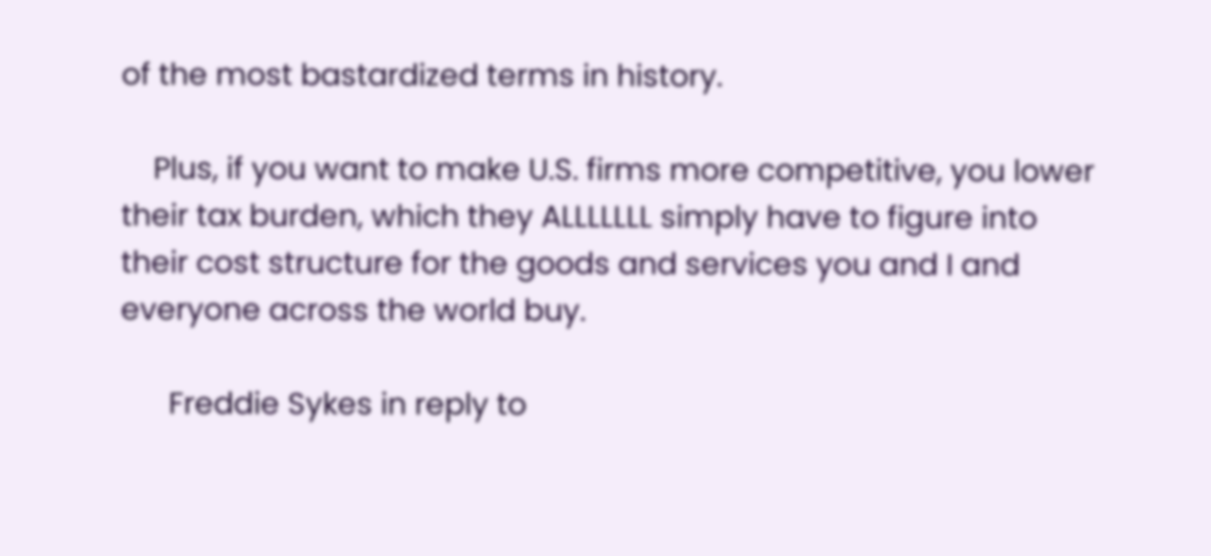of the most bastardized terms in history.

    Plus, if you want to make U.S. firms more competitive, you lower their tax burden, which they ALLLLLLL simply have to figure into their cost structure for the goods and services you and I and everyone across the world buy.

      Freddie Sykes in reply to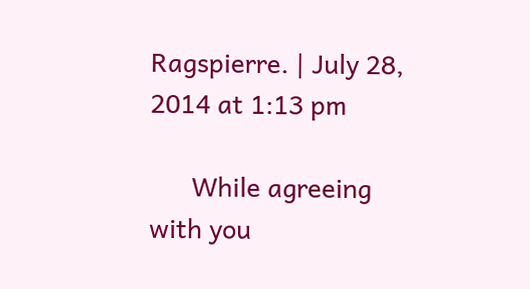Ragspierre. | July 28, 2014 at 1:13 pm

      While agreeing with you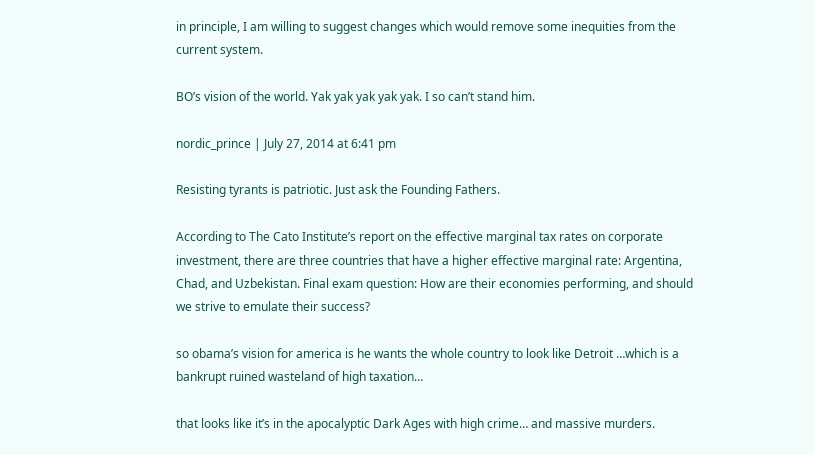in principle, I am willing to suggest changes which would remove some inequities from the current system.

BO’s vision of the world. Yak yak yak yak yak. I so can’t stand him.

nordic_prince | July 27, 2014 at 6:41 pm

Resisting tyrants is patriotic. Just ask the Founding Fathers.

According to The Cato Institute’s report on the effective marginal tax rates on corporate investment, there are three countries that have a higher effective marginal rate: Argentina, Chad, and Uzbekistan. Final exam question: How are their economies performing, and should we strive to emulate their success?

so obama’s vision for america is he wants the whole country to look like Detroit …which is a bankrupt ruined wasteland of high taxation…

that looks like it’s in the apocalyptic Dark Ages with high crime… and massive murders.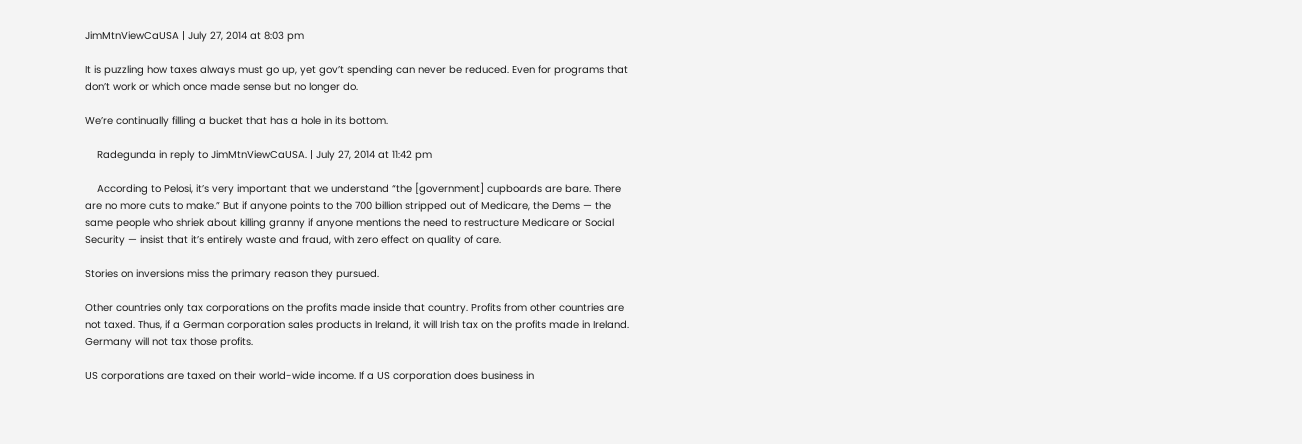JimMtnViewCaUSA | July 27, 2014 at 8:03 pm

It is puzzling how taxes always must go up, yet gov’t spending can never be reduced. Even for programs that don’t work or which once made sense but no longer do.

We’re continually filling a bucket that has a hole in its bottom.

    Radegunda in reply to JimMtnViewCaUSA. | July 27, 2014 at 11:42 pm

    According to Pelosi, it’s very important that we understand “the [government] cupboards are bare. There are no more cuts to make.” But if anyone points to the 700 billion stripped out of Medicare, the Dems — the same people who shriek about killing granny if anyone mentions the need to restructure Medicare or Social Security — insist that it’s entirely waste and fraud, with zero effect on quality of care.

Stories on inversions miss the primary reason they pursued.

Other countries only tax corporations on the profits made inside that country. Profits from other countries are not taxed. Thus, if a German corporation sales products in Ireland, it will Irish tax on the profits made in Ireland. Germany will not tax those profits.

US corporations are taxed on their world-wide income. If a US corporation does business in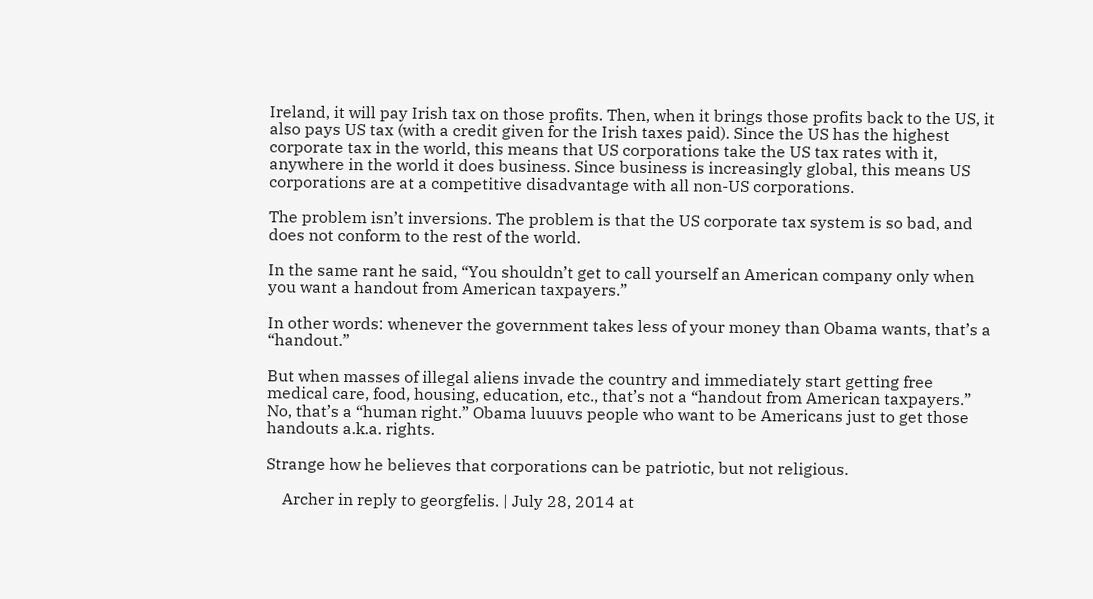Ireland, it will pay Irish tax on those profits. Then, when it brings those profits back to the US, it also pays US tax (with a credit given for the Irish taxes paid). Since the US has the highest corporate tax in the world, this means that US corporations take the US tax rates with it, anywhere in the world it does business. Since business is increasingly global, this means US corporations are at a competitive disadvantage with all non-US corporations.

The problem isn’t inversions. The problem is that the US corporate tax system is so bad, and does not conform to the rest of the world.

In the same rant he said, “You shouldn’t get to call yourself an American company only when you want a handout from American taxpayers.”

In other words: whenever the government takes less of your money than Obama wants, that’s a “handout.”

But when masses of illegal aliens invade the country and immediately start getting free medical care, food, housing, education, etc., that’s not a “handout from American taxpayers.” No, that’s a “human right.” Obama luuuvs people who want to be Americans just to get those handouts a.k.a. rights.

Strange how he believes that corporations can be patriotic, but not religious.

    Archer in reply to georgfelis. | July 28, 2014 at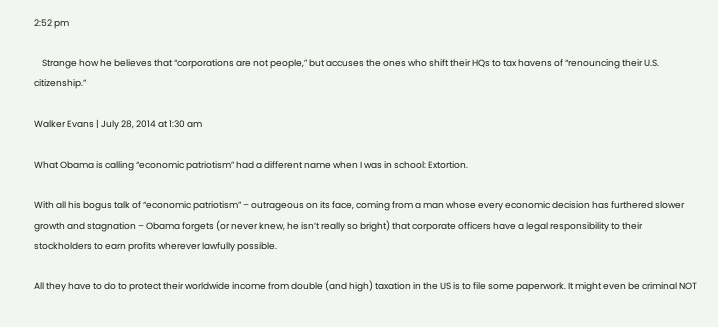2:52 pm

    Strange how he believes that “corporations are not people,” but accuses the ones who shift their HQs to tax havens of “renouncing their U.S. citizenship.”

Walker Evans | July 28, 2014 at 1:30 am

What Obama is calling “economic patriotism” had a different name when I was in school: Extortion.

With all his bogus talk of “economic patriotism” – outrageous on its face, coming from a man whose every economic decision has furthered slower growth and stagnation – Obama forgets (or never knew, he isn’t really so bright) that corporate officers have a legal responsibility to their stockholders to earn profits wherever lawfully possible.

All they have to do to protect their worldwide income from double (and high) taxation in the US is to file some paperwork. It might even be criminal NOT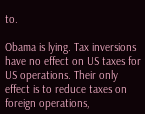to.

Obama is lying. Tax inversions have no effect on US taxes for US operations. Their only effect is to reduce taxes on foreign operations,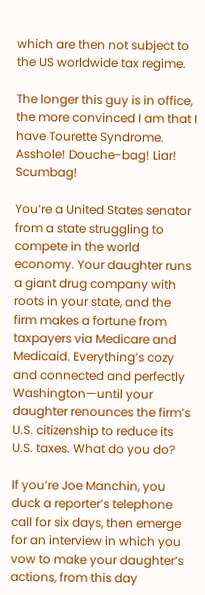which are then not subject to the US worldwide tax regime.

The longer this guy is in office, the more convinced I am that I have Tourette Syndrome. Asshole! Douche-bag! Liar! Scumbag!

You’re a United States senator from a state struggling to compete in the world economy. Your daughter runs a giant drug company with roots in your state, and the firm makes a fortune from taxpayers via Medicare and Medicaid. Everything’s cozy and connected and perfectly Washington—until your daughter renounces the firm’s U.S. citizenship to reduce its U.S. taxes. What do you do?

If you’re Joe Manchin, you duck a reporter’s telephone call for six days, then emerge for an interview in which you vow to make your daughter’s actions, from this day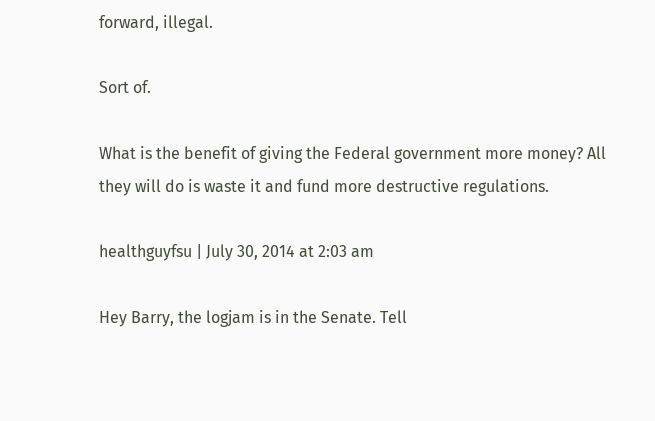forward, illegal.

Sort of.

What is the benefit of giving the Federal government more money? All they will do is waste it and fund more destructive regulations.

healthguyfsu | July 30, 2014 at 2:03 am

Hey Barry, the logjam is in the Senate. Tell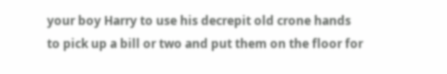your boy Harry to use his decrepit old crone hands to pick up a bill or two and put them on the floor for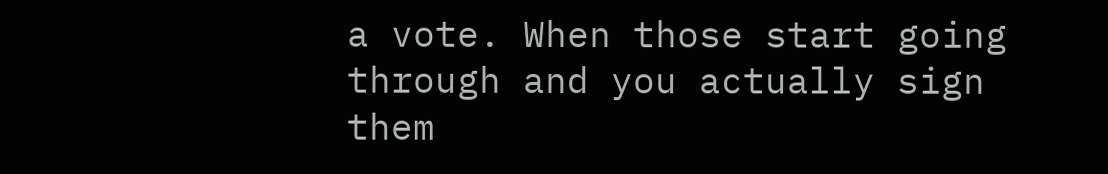a vote. When those start going through and you actually sign them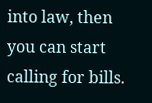into law, then you can start calling for bills.